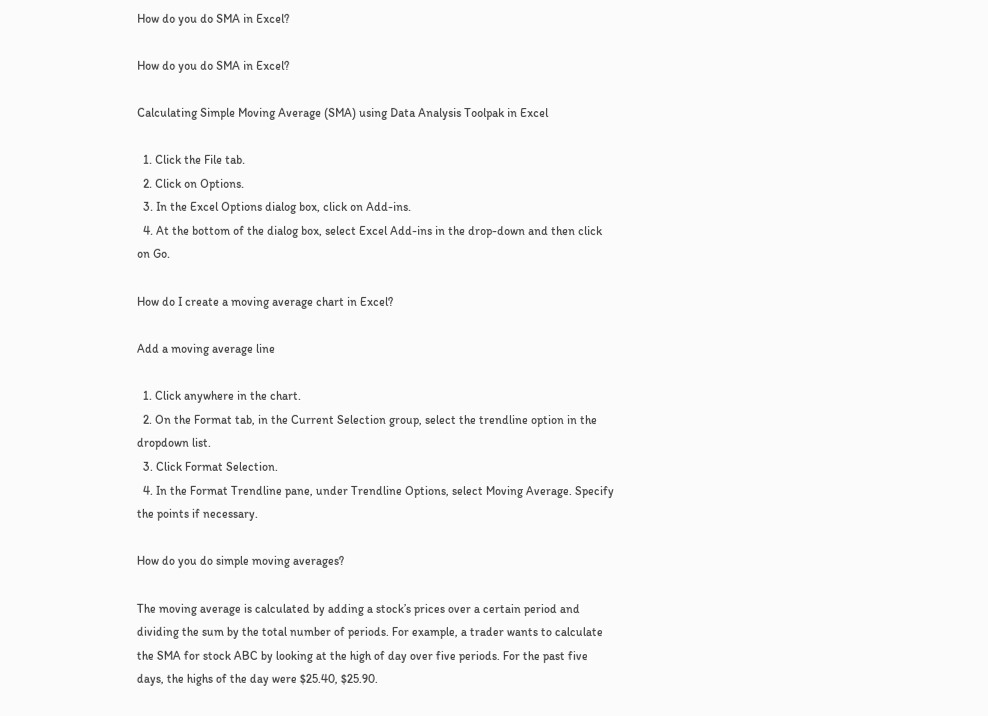How do you do SMA in Excel?

How do you do SMA in Excel?

Calculating Simple Moving Average (SMA) using Data Analysis Toolpak in Excel

  1. Click the File tab.
  2. Click on Options.
  3. In the Excel Options dialog box, click on Add-ins.
  4. At the bottom of the dialog box, select Excel Add-ins in the drop-down and then click on Go.

How do I create a moving average chart in Excel?

Add a moving average line

  1. Click anywhere in the chart.
  2. On the Format tab, in the Current Selection group, select the trendline option in the dropdown list.
  3. Click Format Selection.
  4. In the Format Trendline pane, under Trendline Options, select Moving Average. Specify the points if necessary.

How do you do simple moving averages?

The moving average is calculated by adding a stock’s prices over a certain period and dividing the sum by the total number of periods. For example, a trader wants to calculate the SMA for stock ABC by looking at the high of day over five periods. For the past five days, the highs of the day were $25.40, $25.90.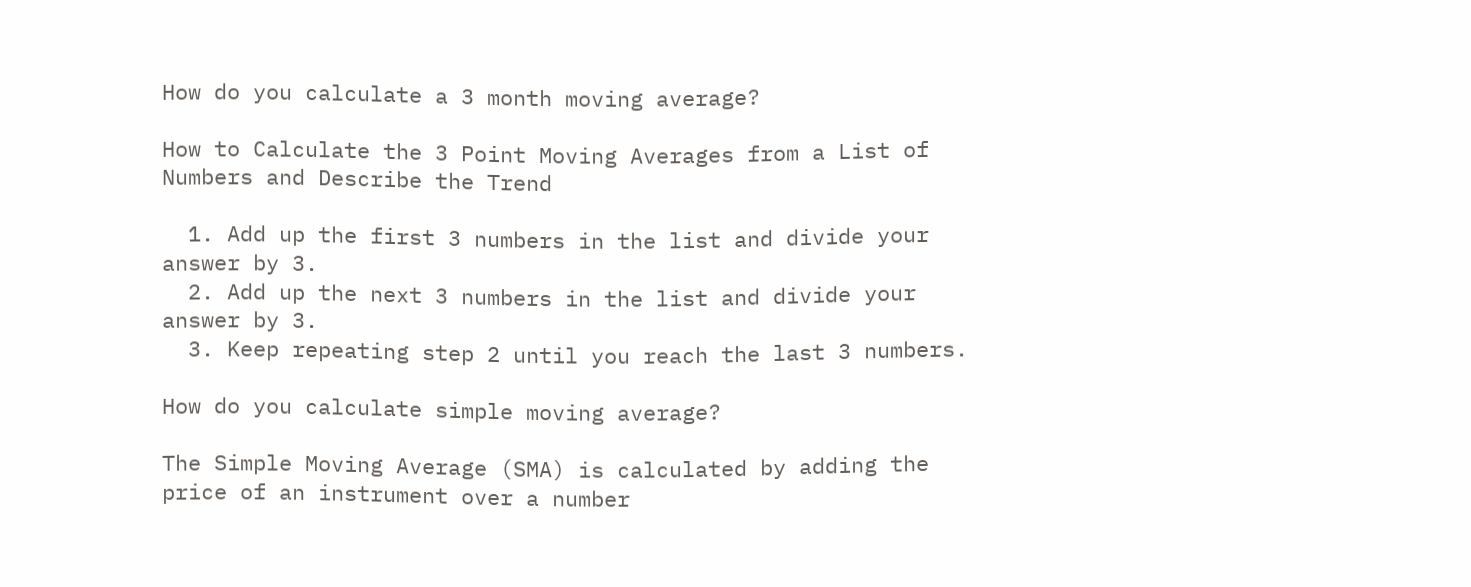How do you calculate a 3 month moving average?

How to Calculate the 3 Point Moving Averages from a List of Numbers and Describe the Trend

  1. Add up the first 3 numbers in the list and divide your answer by 3.
  2. Add up the next 3 numbers in the list and divide your answer by 3.
  3. Keep repeating step 2 until you reach the last 3 numbers.

How do you calculate simple moving average?

The Simple Moving Average (SMA) is calculated by adding the price of an instrument over a number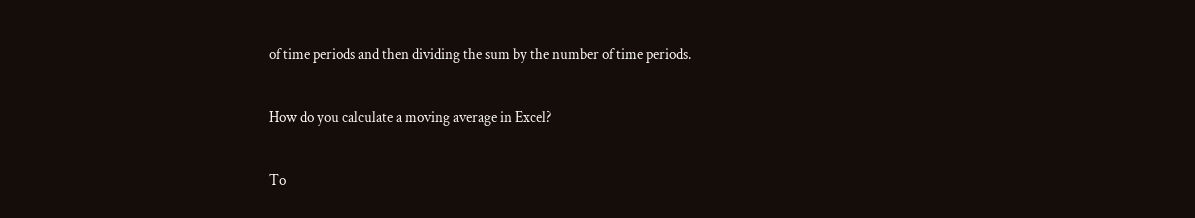of time periods and then dividing the sum by the number of time periods.

How do you calculate a moving average in Excel?

To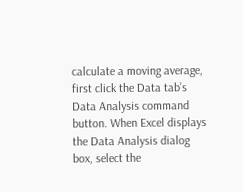calculate a moving average, first click the Data tab’s Data Analysis command button. When Excel displays the Data Analysis dialog box, select the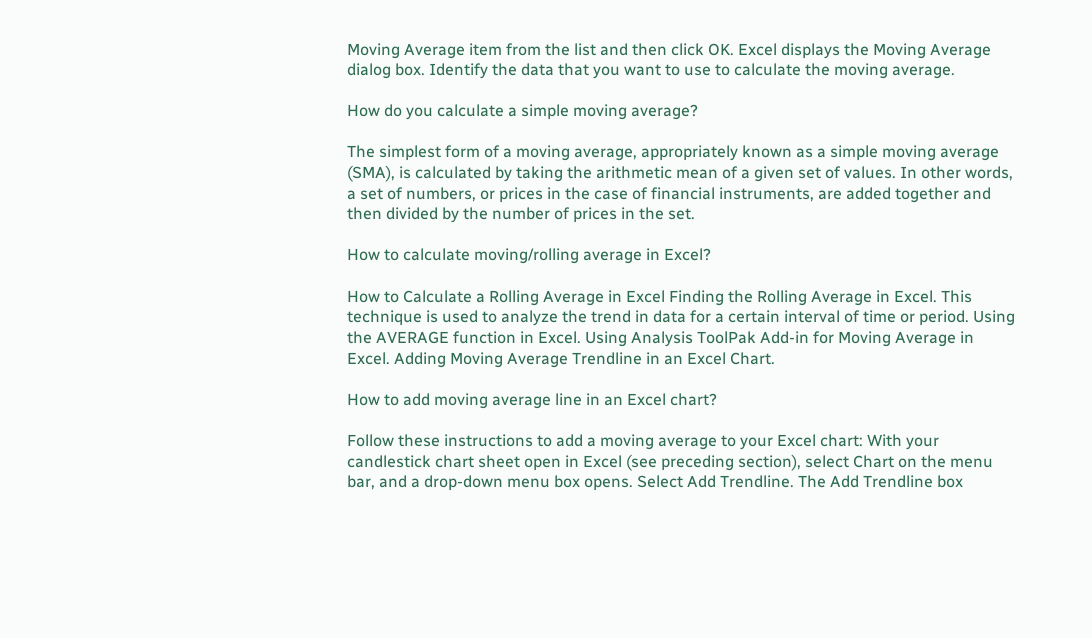Moving Average item from the list and then click OK. Excel displays the Moving Average dialog box. Identify the data that you want to use to calculate the moving average.

How do you calculate a simple moving average?

The simplest form of a moving average, appropriately known as a simple moving average (SMA), is calculated by taking the arithmetic mean of a given set of values. In other words, a set of numbers, or prices in the case of financial instruments, are added together and then divided by the number of prices in the set.

How to calculate moving/rolling average in Excel?

How to Calculate a Rolling Average in Excel Finding the Rolling Average in Excel. This technique is used to analyze the trend in data for a certain interval of time or period. Using the AVERAGE function in Excel. Using Analysis ToolPak Add-in for Moving Average in Excel. Adding Moving Average Trendline in an Excel Chart.

How to add moving average line in an Excel chart?

Follow these instructions to add a moving average to your Excel chart: With your candlestick chart sheet open in Excel (see preceding section), select Chart on the menu bar, and a drop-down menu box opens. Select Add Trendline. The Add Trendline box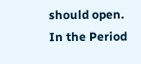should open. In the Period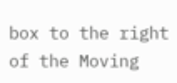box to the right of the Moving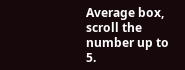Average box, scroll the number up to 5.